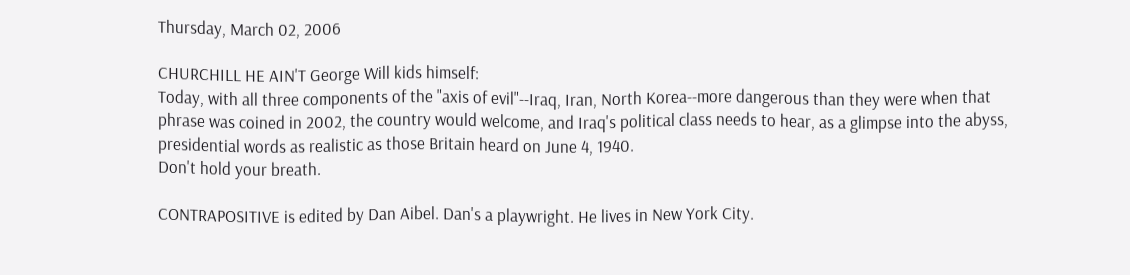Thursday, March 02, 2006

CHURCHILL HE AIN'T George Will kids himself:
Today, with all three components of the "axis of evil"--Iraq, Iran, North Korea--more dangerous than they were when that phrase was coined in 2002, the country would welcome, and Iraq's political class needs to hear, as a glimpse into the abyss, presidential words as realistic as those Britain heard on June 4, 1940.
Don't hold your breath.

CONTRAPOSITIVE is edited by Dan Aibel. Dan's a playwright. He lives in New York City.